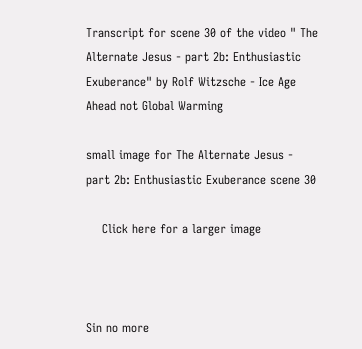Transcript for scene 30 of the video " The Alternate Jesus - part 2b: Enthusiastic Exuberance" by Rolf Witzsche - Ice Age Ahead not Global Warming

small image for The Alternate Jesus - part 2b: Enthusiastic Exuberance scene 30

    Click here for a larger image



Sin no more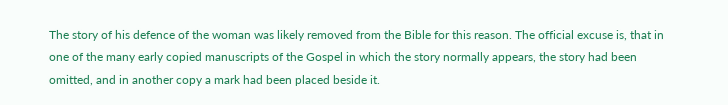The story of his defence of the woman was likely removed from the Bible for this reason. The official excuse is, that in one of the many early copied manuscripts of the Gospel in which the story normally appears, the story had been omitted, and in another copy a mark had been placed beside it.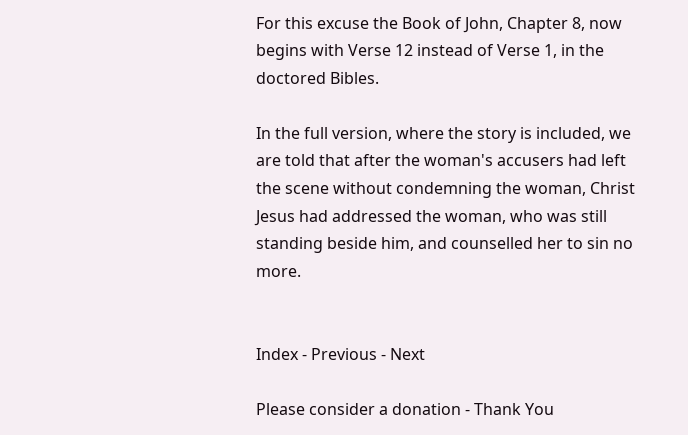For this excuse the Book of John, Chapter 8, now begins with Verse 12 instead of Verse 1, in the doctored Bibles.

In the full version, where the story is included, we are told that after the woman's accusers had left the scene without condemning the woman, Christ Jesus had addressed the woman, who was still standing beside him, and counselled her to sin no more.


Index - Previous - Next

Please consider a donation - Thank You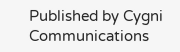Published by Cygni Communications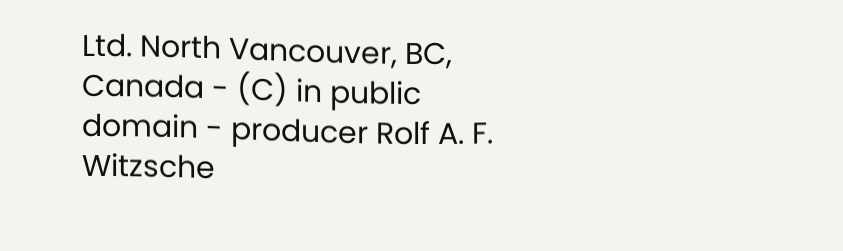Ltd. North Vancouver, BC, Canada - (C) in public domain - producer Rolf A. F. Witzsche